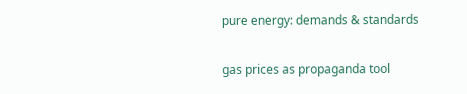pure energy: demands & standards

gas prices as propaganda tool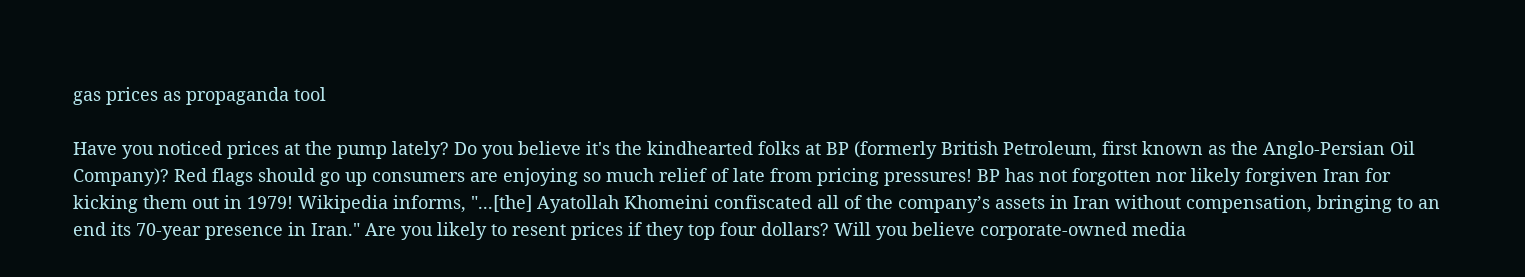gas prices as propaganda tool

Have you noticed prices at the pump lately? Do you believe it's the kindhearted folks at BP (formerly British Petroleum, first known as the Anglo-Persian Oil Company)? Red flags should go up consumers are enjoying so much relief of late from pricing pressures! BP has not forgotten nor likely forgiven Iran for kicking them out in 1979! Wikipedia informs, "...[the] Ayatollah Khomeini confiscated all of the company’s assets in Iran without compensation, bringing to an end its 70-year presence in Iran." Are you likely to resent prices if they top four dollars? Will you believe corporate-owned media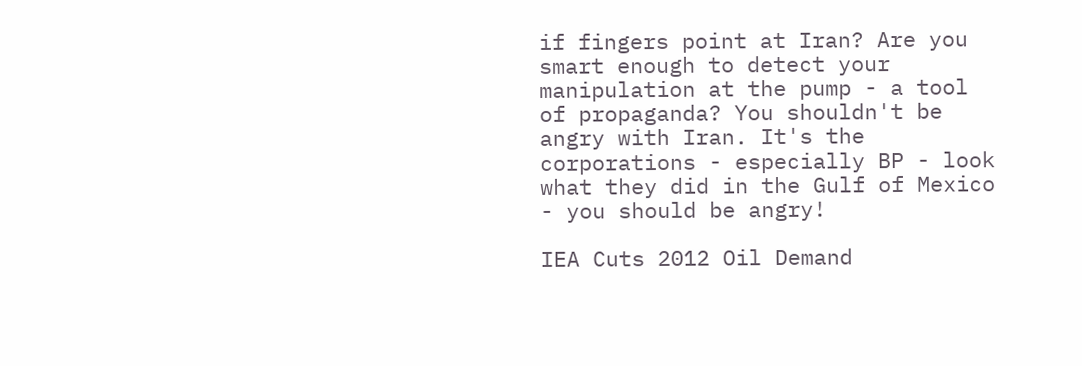if fingers point at Iran? Are you smart enough to detect your manipulation at the pump - a tool of propaganda? You shouldn't be angry with Iran. It's the corporations - especially BP - look what they did in the Gulf of Mexico - you should be angry!

IEA Cuts 2012 Oil Demand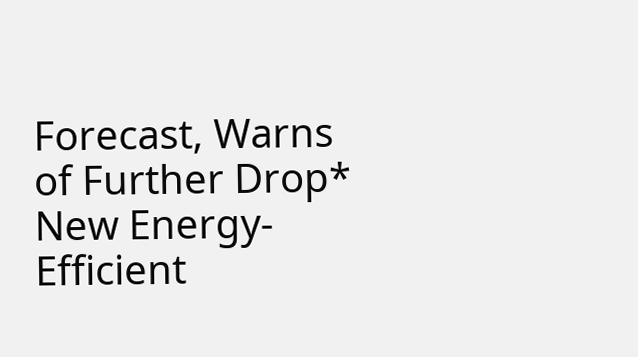Forecast, Warns of Further Drop*
New Energy-Efficient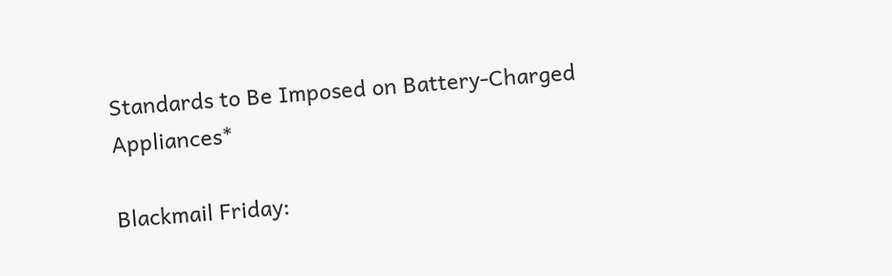Standards to Be Imposed on Battery-Charged Appliances*

Blackmail Friday: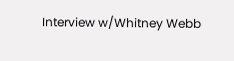Interview w/Whitney Webb